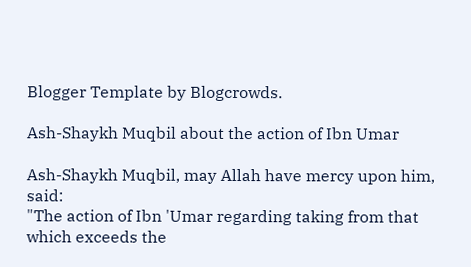Blogger Template by Blogcrowds.

Ash-Shaykh Muqbil about the action of Ibn Umar

Ash-Shaykh Muqbil, may Allah have mercy upon him, said:
"The action of Ibn 'Umar regarding taking from that which exceeds the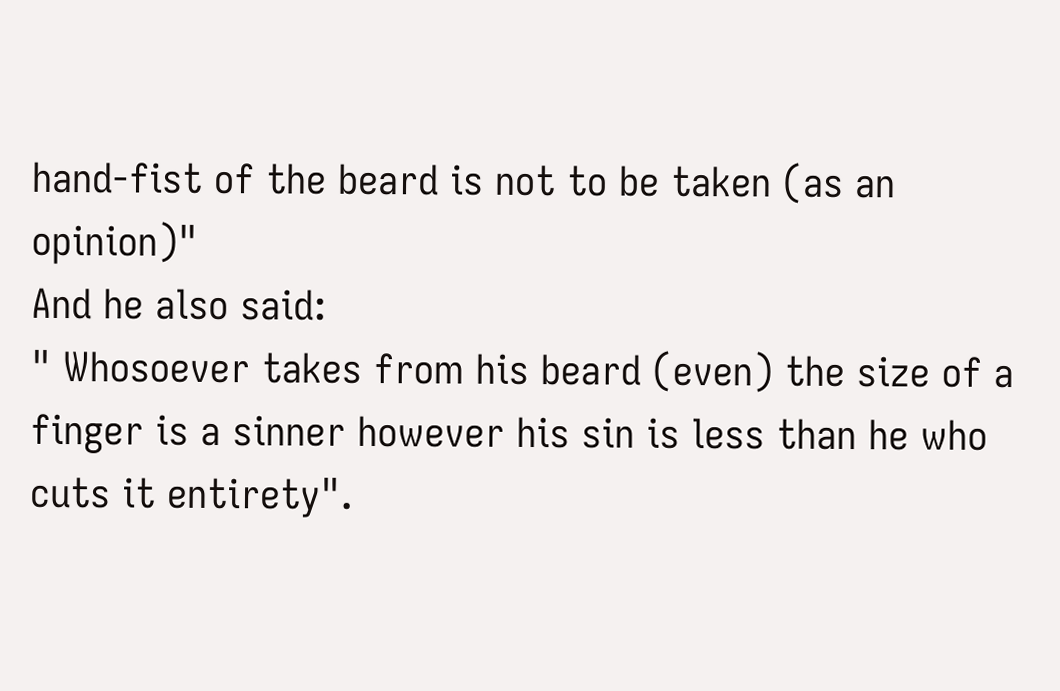hand-fist of the beard is not to be taken (as an opinion)"
And he also said:
" Whosoever takes from his beard (even) the size of a finger is a sinner however his sin is less than he who cuts it entirety".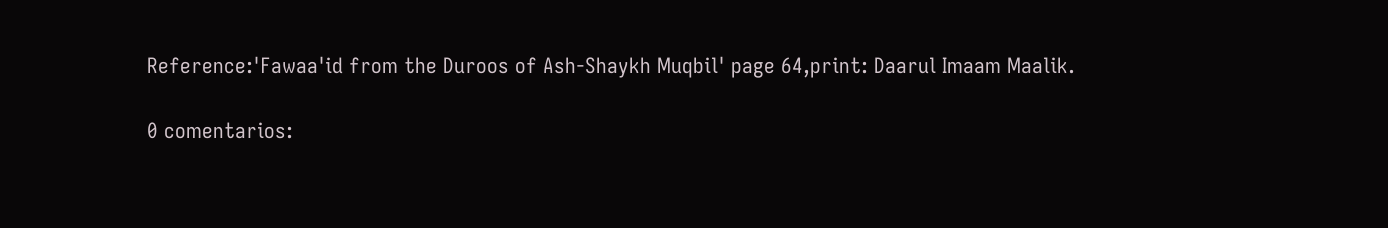Reference:'Fawaa'id from the Duroos of Ash-Shaykh Muqbil' page 64,print: Daarul Imaam Maalik.

0 comentarios: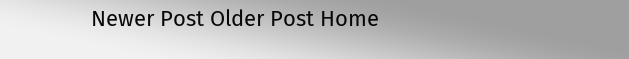Newer Post Older Post Home